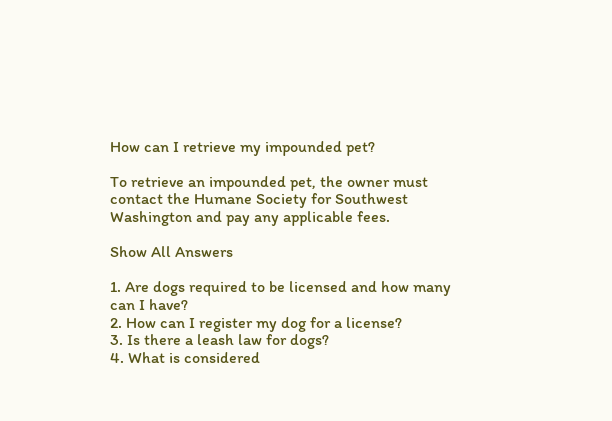How can I retrieve my impounded pet?

To retrieve an impounded pet, the owner must contact the Humane Society for Southwest Washington and pay any applicable fees.

Show All Answers

1. Are dogs required to be licensed and how many can I have?
2. How can I register my dog for a license?
3. Is there a leash law for dogs?
4. What is considered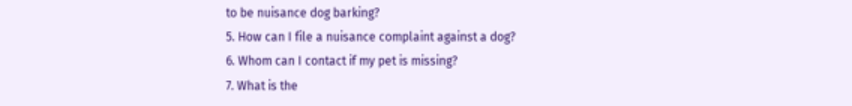to be nuisance dog barking?
5. How can I file a nuisance complaint against a dog?
6. Whom can I contact if my pet is missing?
7. What is the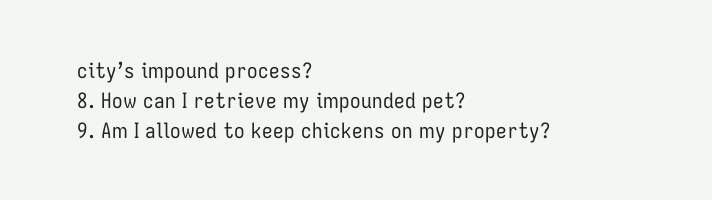city’s impound process?
8. How can I retrieve my impounded pet?
9. Am I allowed to keep chickens on my property?